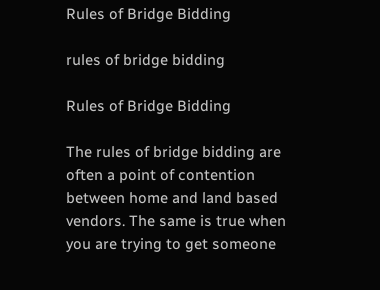Rules of Bridge Bidding

rules of bridge bidding

Rules of Bridge Bidding

The rules of bridge bidding are often a point of contention between home and land based vendors. The same is true when you are trying to get someone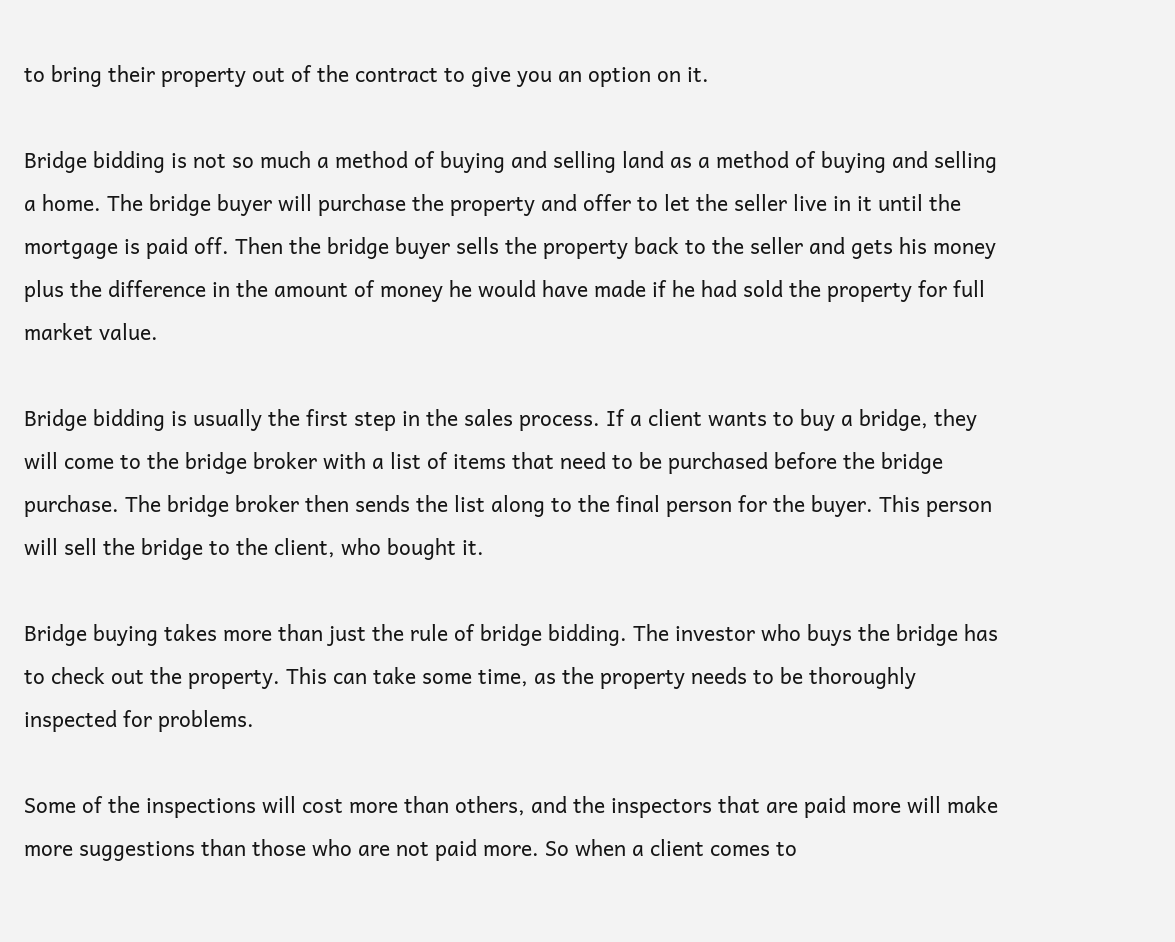to bring their property out of the contract to give you an option on it.

Bridge bidding is not so much a method of buying and selling land as a method of buying and selling a home. The bridge buyer will purchase the property and offer to let the seller live in it until the mortgage is paid off. Then the bridge buyer sells the property back to the seller and gets his money plus the difference in the amount of money he would have made if he had sold the property for full market value.

Bridge bidding is usually the first step in the sales process. If a client wants to buy a bridge, they will come to the bridge broker with a list of items that need to be purchased before the bridge purchase. The bridge broker then sends the list along to the final person for the buyer. This person will sell the bridge to the client, who bought it.

Bridge buying takes more than just the rule of bridge bidding. The investor who buys the bridge has to check out the property. This can take some time, as the property needs to be thoroughly inspected for problems.

Some of the inspections will cost more than others, and the inspectors that are paid more will make more suggestions than those who are not paid more. So when a client comes to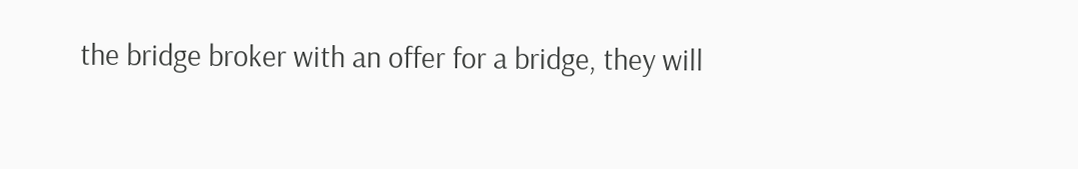the bridge broker with an offer for a bridge, they will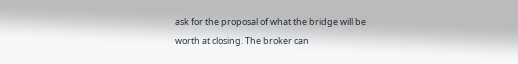ask for the proposal of what the bridge will be worth at closing. The broker can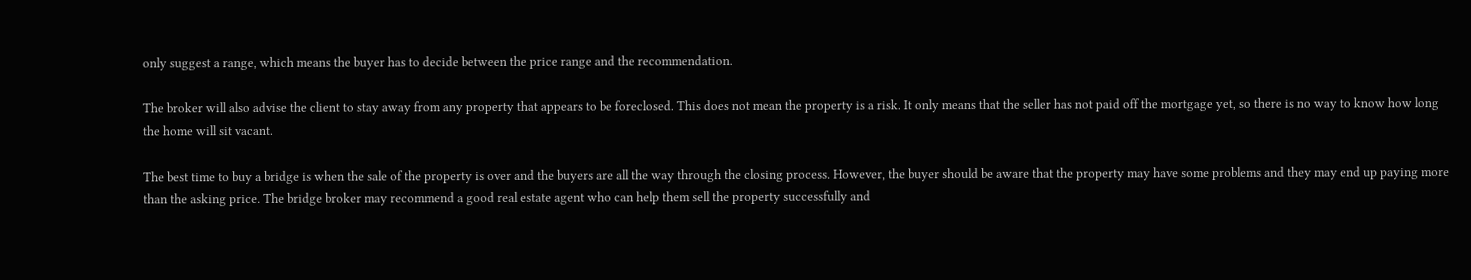only suggest a range, which means the buyer has to decide between the price range and the recommendation.

The broker will also advise the client to stay away from any property that appears to be foreclosed. This does not mean the property is a risk. It only means that the seller has not paid off the mortgage yet, so there is no way to know how long the home will sit vacant.

The best time to buy a bridge is when the sale of the property is over and the buyers are all the way through the closing process. However, the buyer should be aware that the property may have some problems and they may end up paying more than the asking price. The bridge broker may recommend a good real estate agent who can help them sell the property successfully and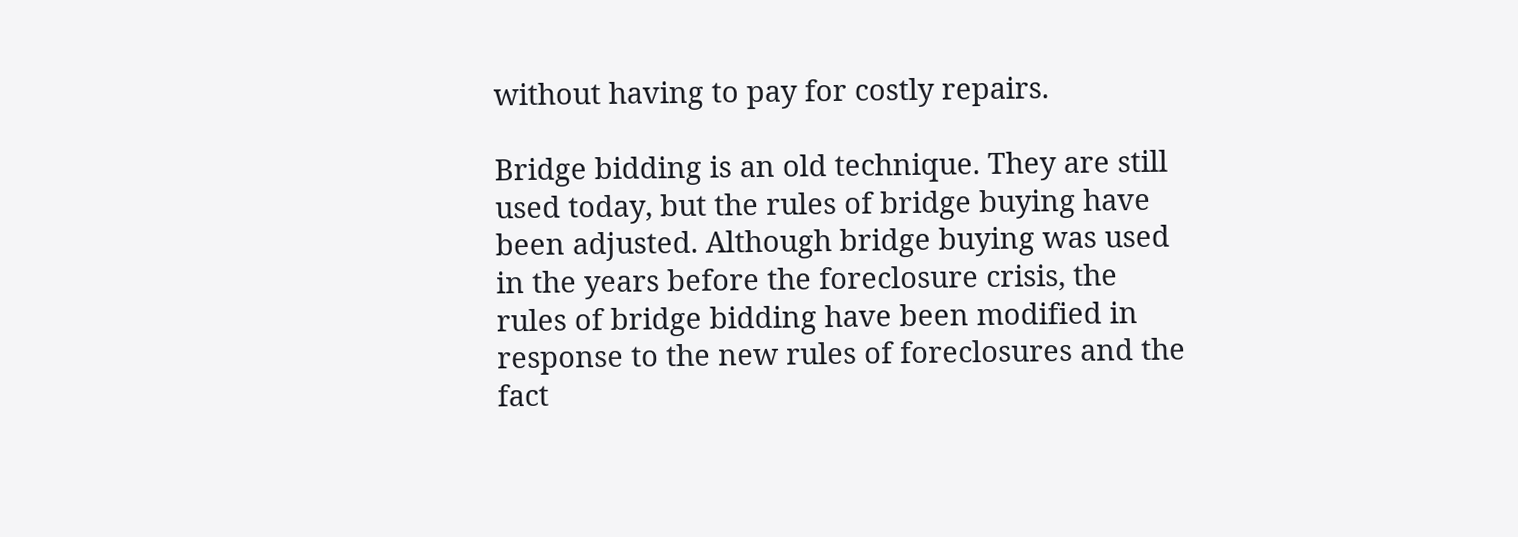without having to pay for costly repairs.

Bridge bidding is an old technique. They are still used today, but the rules of bridge buying have been adjusted. Although bridge buying was used in the years before the foreclosure crisis, the rules of bridge bidding have been modified in response to the new rules of foreclosures and the fact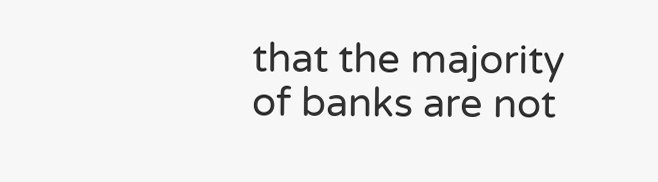that the majority of banks are not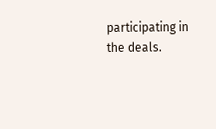participating in the deals.